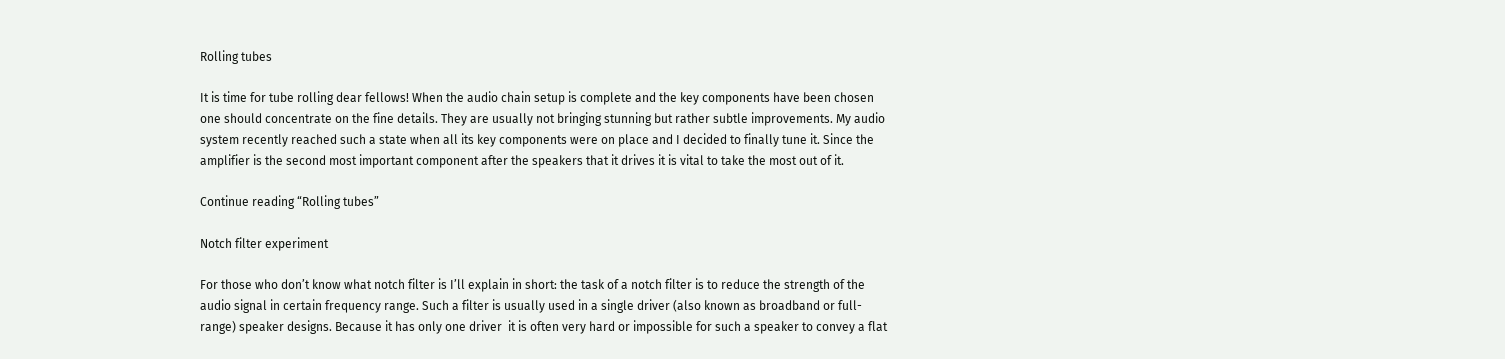Rolling tubes

It is time for tube rolling dear fellows! When the audio chain setup is complete and the key components have been chosen one should concentrate on the fine details. They are usually not bringing stunning but rather subtle improvements. My audio system recently reached such a state when all its key components were on place and I decided to finally tune it. Since the amplifier is the second most important component after the speakers that it drives it is vital to take the most out of it.

Continue reading “Rolling tubes”

Notch filter experiment

For those who don’t know what notch filter is I’ll explain in short: the task of a notch filter is to reduce the strength of the audio signal in certain frequency range. Such a filter is usually used in a single driver (also known as broadband or full-range) speaker designs. Because it has only one driver  it is often very hard or impossible for such a speaker to convey a flat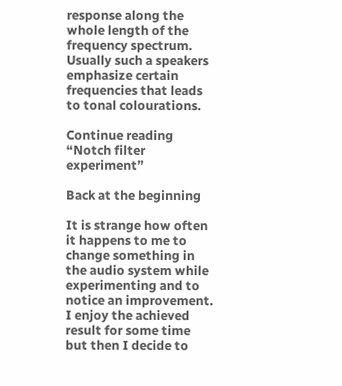response along the whole length of the frequency spectrum. Usually such a speakers emphasize certain frequencies that leads to tonal colourations.

Continue reading “Notch filter experiment”

Back at the beginning

It is strange how often it happens to me to change something in the audio system while experimenting and to notice an improvement. I enjoy the achieved result for some time but then I decide to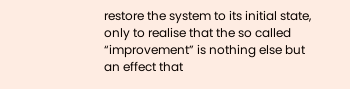restore the system to its initial state, only to realise that the so called “improvement” is nothing else but an effect that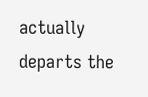actually departs the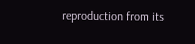reproduction from its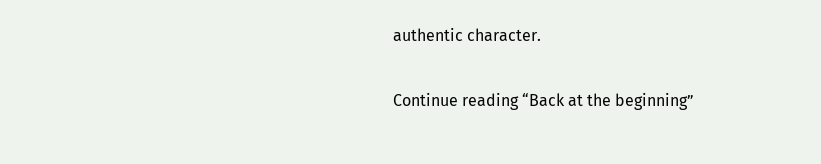authentic character.

Continue reading “Back at the beginning”